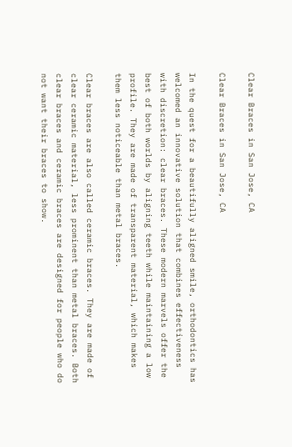Clear Braces in San Jose, CA

Clear Braces in San Jose, CA

In the quest for a beautifully aligned smile, orthodontics has welcomed an innovative solution that combines effectiveness with discretion: clear braces. These modern marvels offer the best of both worlds by aligning teeth while maintaining a low profile. They are made of transparent material, which makes them less noticeable than metal braces.

Clear braces are also called ceramic braces. They are made of clear ceramic material, less prominent than metal braces. Both clear braces and ceramic braces are designed for people who do not want their braces to show.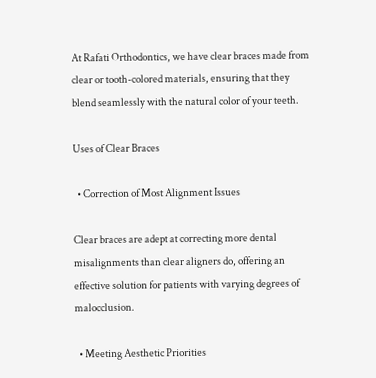At Rafati Orthodontics, we have clear braces made from clear or tooth-colored materials, ensuring that they blend seamlessly with the natural color of your teeth.

Uses of Clear Braces

  • Correction of Most Alignment Issues

Clear braces are adept at correcting more dental misalignments than clear aligners do, offering an effective solution for patients with varying degrees of malocclusion.

  • Meeting Aesthetic Priorities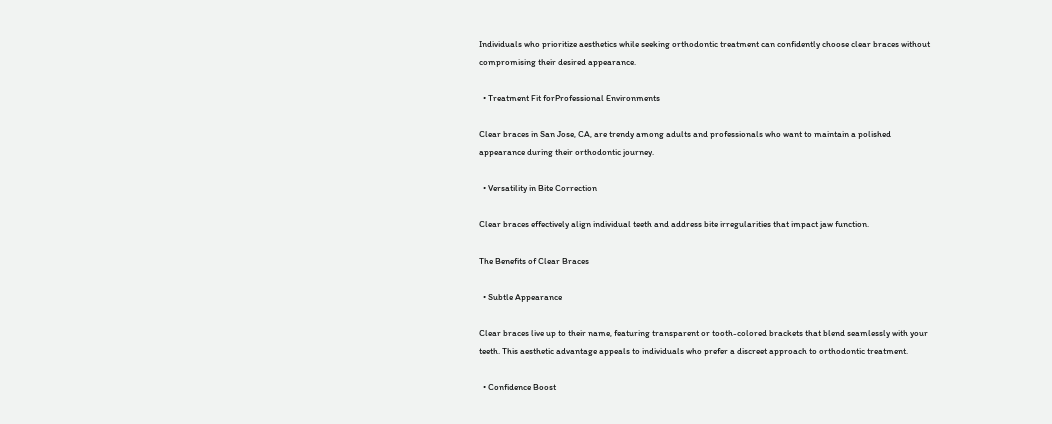Individuals who prioritize aesthetics while seeking orthodontic treatment can confidently choose clear braces without compromising their desired appearance.

  • Treatment Fit forProfessional Environments

Clear braces in San Jose, CA, are trendy among adults and professionals who want to maintain a polished appearance during their orthodontic journey.

  • Versatility in Bite Correction

Clear braces effectively align individual teeth and address bite irregularities that impact jaw function.

The Benefits of Clear Braces

  • Subtle Appearance

Clear braces live up to their name, featuring transparent or tooth-colored brackets that blend seamlessly with your teeth. This aesthetic advantage appeals to individuals who prefer a discreet approach to orthodontic treatment.

  • Confidence Boost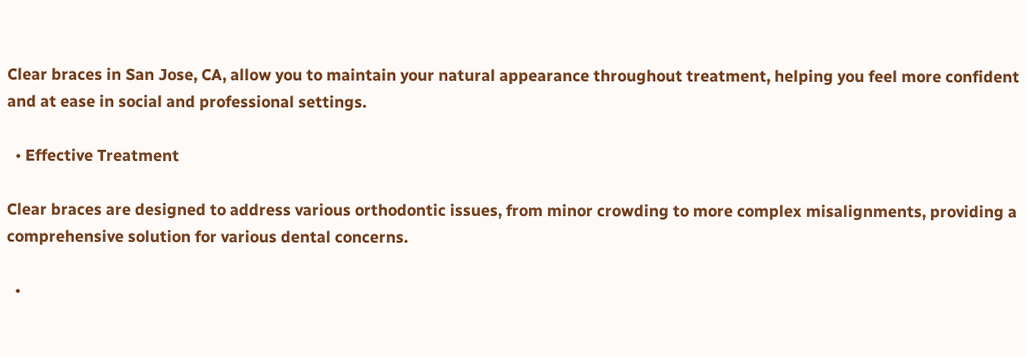Clear braces in San Jose, CA, allow you to maintain your natural appearance throughout treatment, helping you feel more confident and at ease in social and professional settings.

  • Effective Treatment

Clear braces are designed to address various orthodontic issues, from minor crowding to more complex misalignments, providing a comprehensive solution for various dental concerns.

  •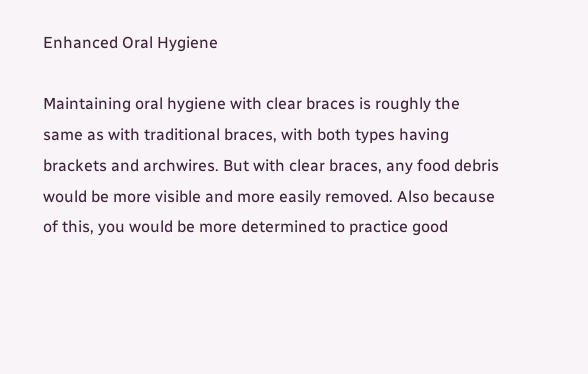Enhanced Oral Hygiene

Maintaining oral hygiene with clear braces is roughly the same as with traditional braces, with both types having brackets and archwires. But with clear braces, any food debris would be more visible and more easily removed. Also because of this, you would be more determined to practice good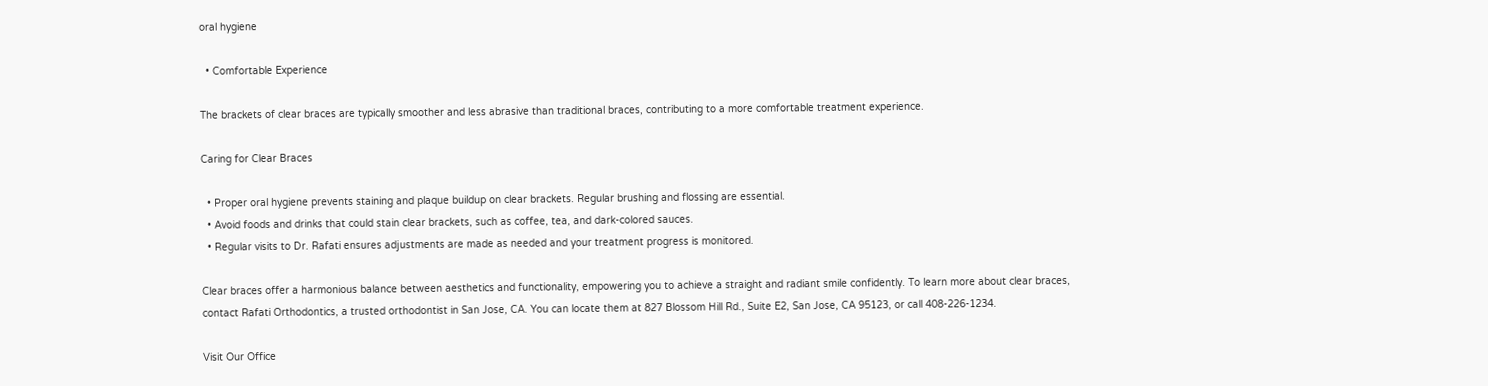oral hygiene

  • Comfortable Experience

The brackets of clear braces are typically smoother and less abrasive than traditional braces, contributing to a more comfortable treatment experience.

Caring for Clear Braces

  • Proper oral hygiene prevents staining and plaque buildup on clear brackets. Regular brushing and flossing are essential.
  • Avoid foods and drinks that could stain clear brackets, such as coffee, tea, and dark-colored sauces.
  • Regular visits to Dr. Rafati ensures adjustments are made as needed and your treatment progress is monitored.

Clear braces offer a harmonious balance between aesthetics and functionality, empowering you to achieve a straight and radiant smile confidently. To learn more about clear braces, contact Rafati Orthodontics, a trusted orthodontist in San Jose, CA. You can locate them at 827 Blossom Hill Rd., Suite E2, San Jose, CA 95123, or call 408-226-1234.

Visit Our Office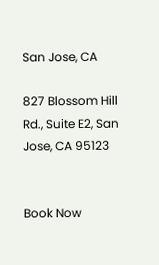San Jose, CA

827 Blossom Hill Rd., Suite E2, San Jose, CA 95123


Book Now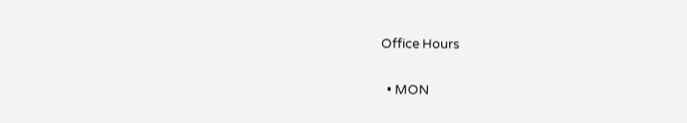Office Hours

  • MON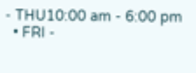- THU10:00 am - 6:00 pm
  • FRI -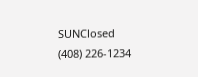SUNClosed
(408) 226-1234